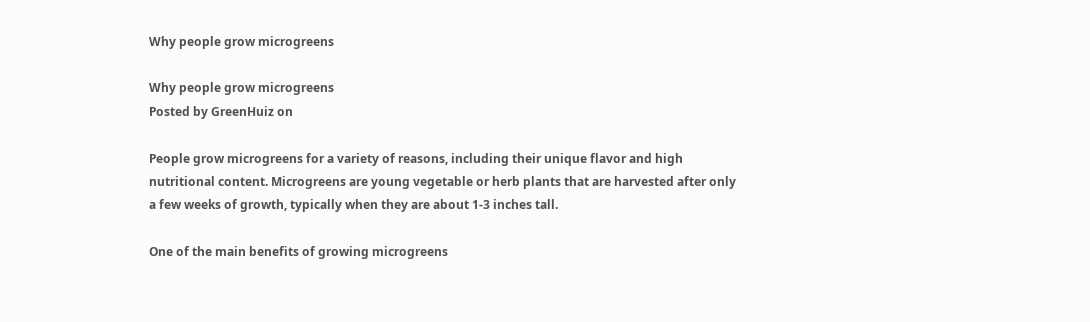Why people grow microgreens

Why people grow microgreens
Posted by GreenHuiz on

People grow microgreens for a variety of reasons, including their unique flavor and high nutritional content. Microgreens are young vegetable or herb plants that are harvested after only a few weeks of growth, typically when they are about 1-3 inches tall.

One of the main benefits of growing microgreens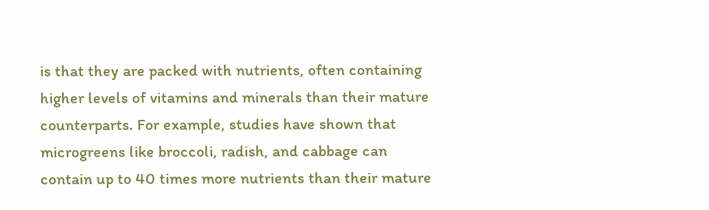is that they are packed with nutrients, often containing higher levels of vitamins and minerals than their mature counterparts. For example, studies have shown that microgreens like broccoli, radish, and cabbage can contain up to 40 times more nutrients than their mature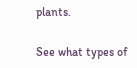plants.

See what types of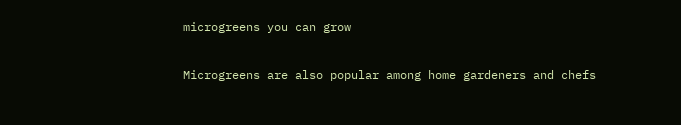microgreens you can grow

Microgreens are also popular among home gardeners and chefs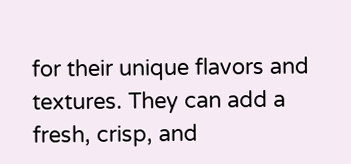for their unique flavors and textures. They can add a fresh, crisp, and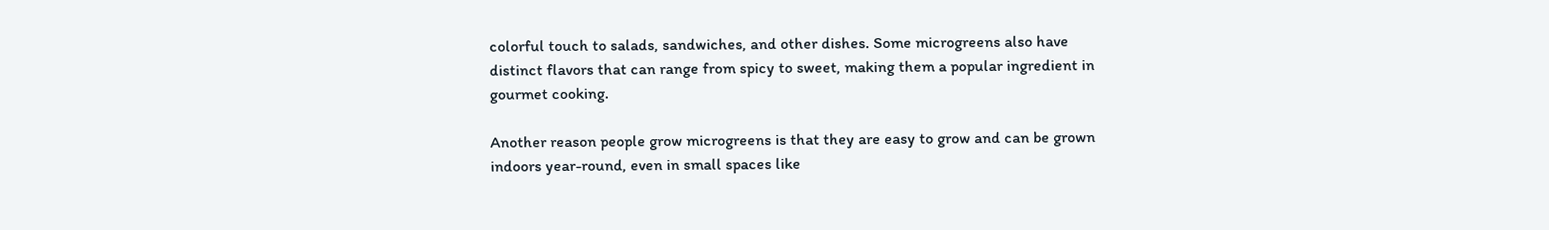colorful touch to salads, sandwiches, and other dishes. Some microgreens also have distinct flavors that can range from spicy to sweet, making them a popular ingredient in gourmet cooking.

Another reason people grow microgreens is that they are easy to grow and can be grown indoors year-round, even in small spaces like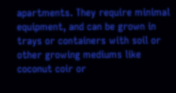apartments. They require minimal equipment, and can be grown in trays or containers with soil or other growing mediums like coconut coir or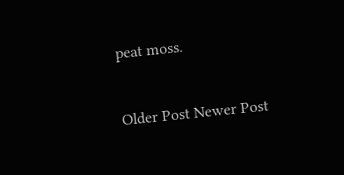peat moss.


Older Post Newer Post